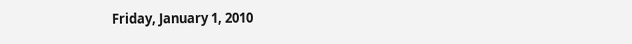Friday, January 1, 2010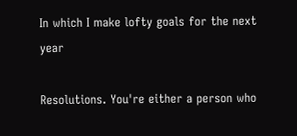In which I make lofty goals for the next year

Resolutions. You're either a person who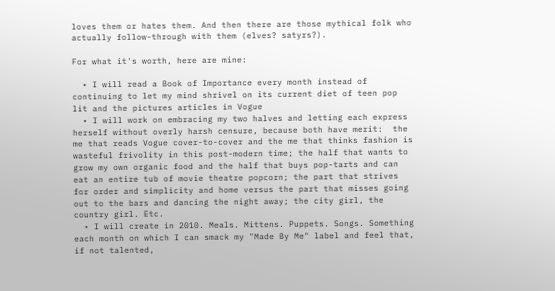loves them or hates them. And then there are those mythical folk who actually follow-through with them (elves? satyrs?).

For what it's worth, here are mine:

  • I will read a Book of Importance every month instead of continuing to let my mind shrivel on its current diet of teen pop lit and the pictures articles in Vogue
  • I will work on embracing my two halves and letting each express herself without overly harsh censure, because both have merit:  the me that reads Vogue cover-to-cover and the me that thinks fashion is wasteful frivolity in this post-modern time; the half that wants to grow my own organic food and the half that buys pop-tarts and can eat an entire tub of movie theatre popcorn; the part that strives for order and simplicity and home versus the part that misses going out to the bars and dancing the night away; the city girl, the country girl. Etc.
  • I will create in 2010. Meals. Mittens. Puppets. Songs. Something each month on which I can smack my "Made By Me" label and feel that, if not talented,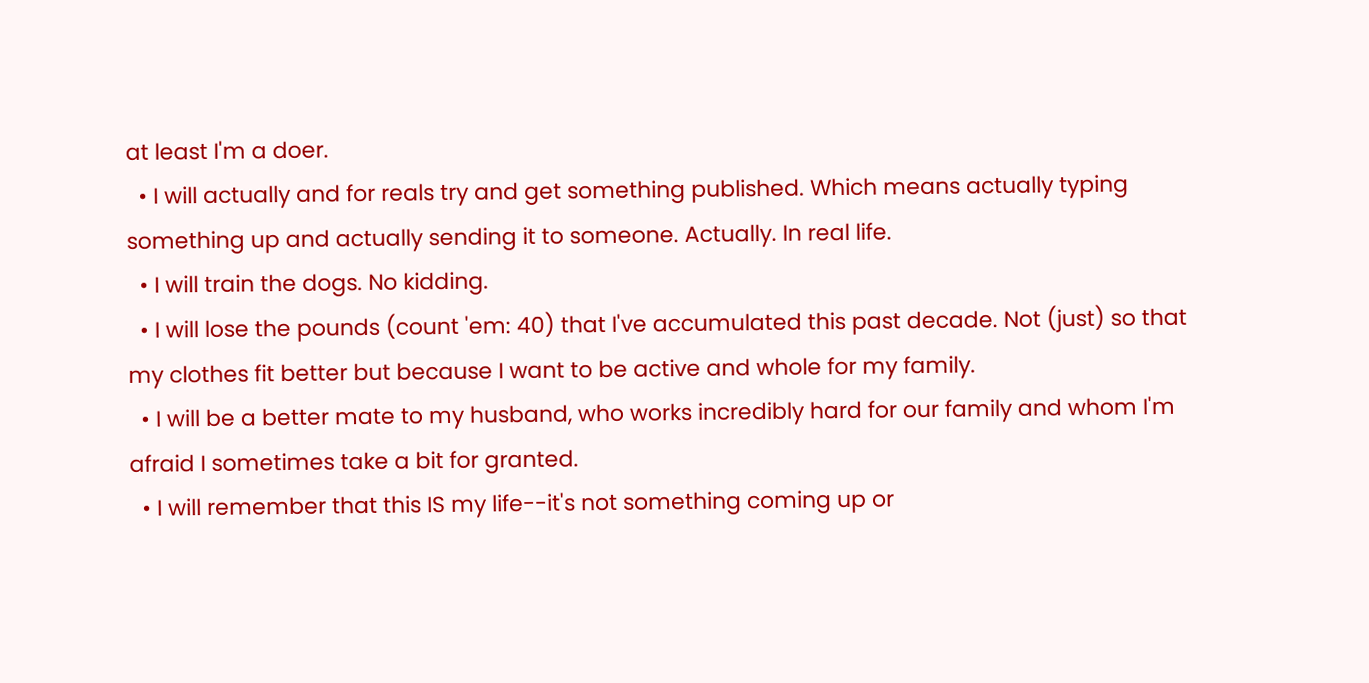at least I'm a doer.
  • I will actually and for reals try and get something published. Which means actually typing something up and actually sending it to someone. Actually. In real life.
  • I will train the dogs. No kidding.
  • I will lose the pounds (count 'em: 40) that I've accumulated this past decade. Not (just) so that my clothes fit better but because I want to be active and whole for my family.
  • I will be a better mate to my husband, who works incredibly hard for our family and whom I'm afraid I sometimes take a bit for granted.
  • I will remember that this IS my life--it's not something coming up or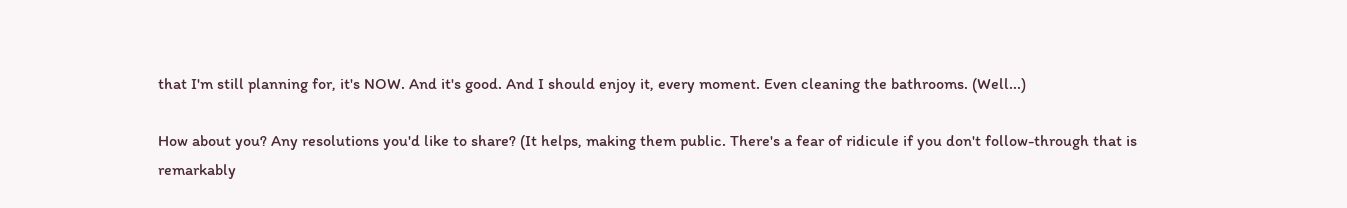that I'm still planning for, it's NOW. And it's good. And I should enjoy it, every moment. Even cleaning the bathrooms. (Well...)

How about you? Any resolutions you'd like to share? (It helps, making them public. There's a fear of ridicule if you don't follow-through that is remarkably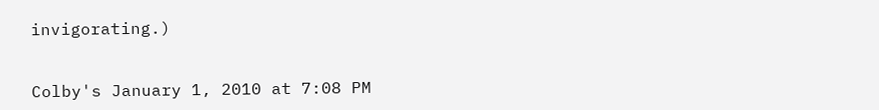invigorating.)


Colby's January 1, 2010 at 7:08 PM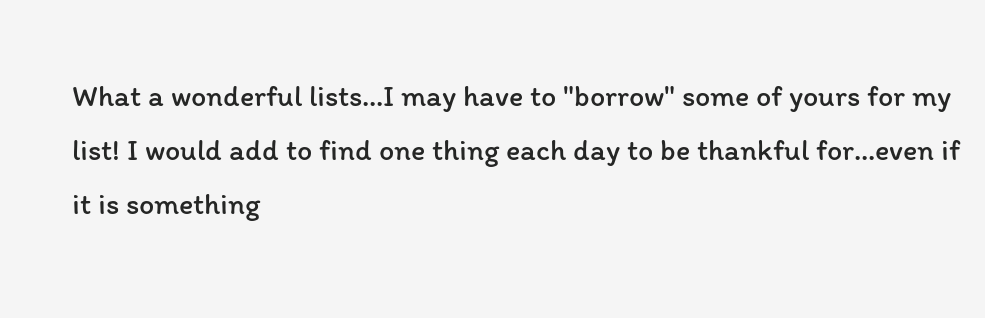What a wonderful lists...I may have to "borrow" some of yours for my list! I would add to find one thing each day to be thankful for...even if it is something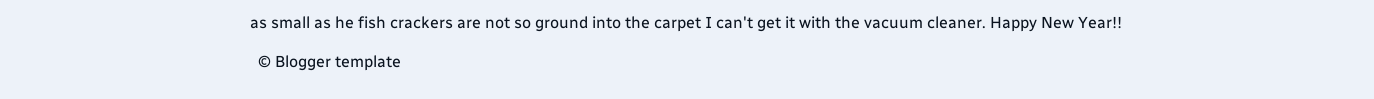as small as he fish crackers are not so ground into the carpet I can't get it with the vacuum cleaner. Happy New Year!!

  © Blogger template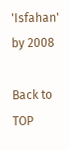'Isfahan' by 2008

Back to TOP